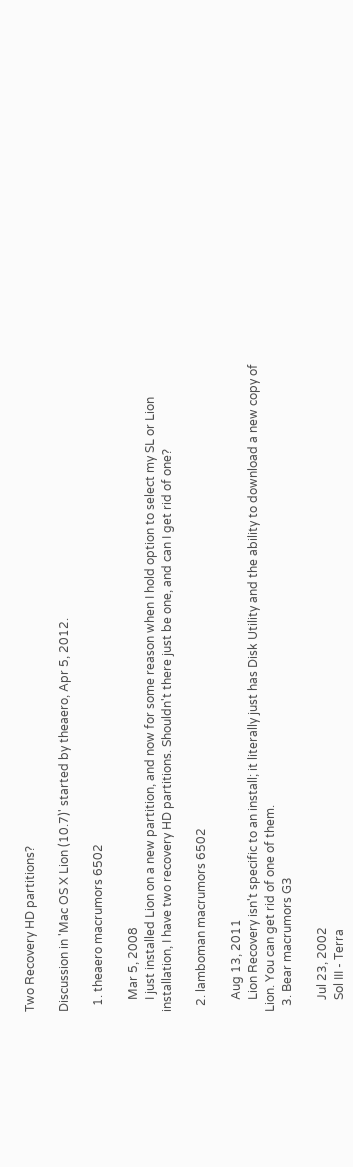Two Recovery HD partitions?

Discussion in 'Mac OS X Lion (10.7)' started by theaero, Apr 5, 2012.

  1. theaero macrumors 6502

    Mar 5, 2008
    I just installed Lion on a new partition, and now for some reason when I hold option to select my SL or Lion installation, I have two recovery HD partitions. Shouldn't there just be one, and can I get rid of one?

  2. lamboman macrumors 6502

    Aug 13, 2011
    Lion Recovery isn't specific to an install; it literally just has Disk Utility and the ability to download a new copy of Lion. You can get rid of one of them.
  3. Bear macrumors G3

    Jul 23, 2002
    Sol III - Terra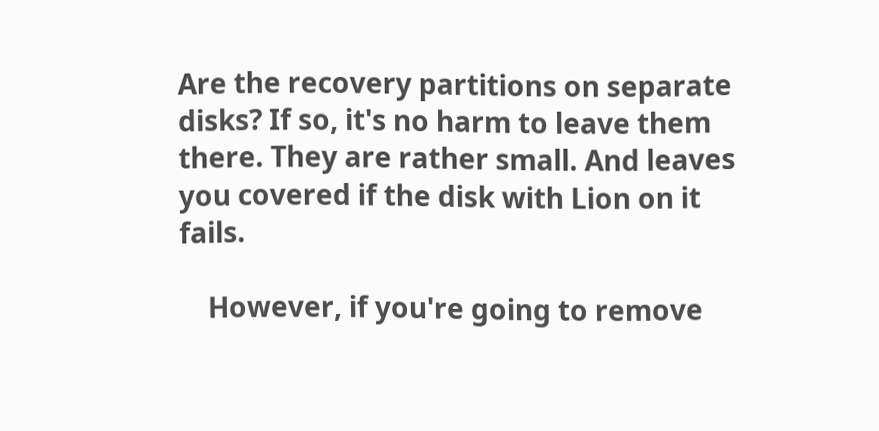Are the recovery partitions on separate disks? If so, it's no harm to leave them there. They are rather small. And leaves you covered if the disk with Lion on it fails.

    However, if you're going to remove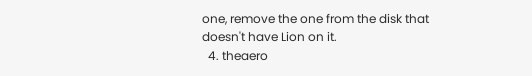one, remove the one from the disk that doesn't have Lion on it.
  4. theaero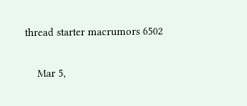thread starter macrumors 6502

    Mar 5,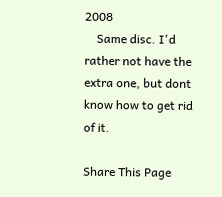2008
    Same disc. I'd rather not have the extra one, but dont know how to get rid of it.

Share This Page